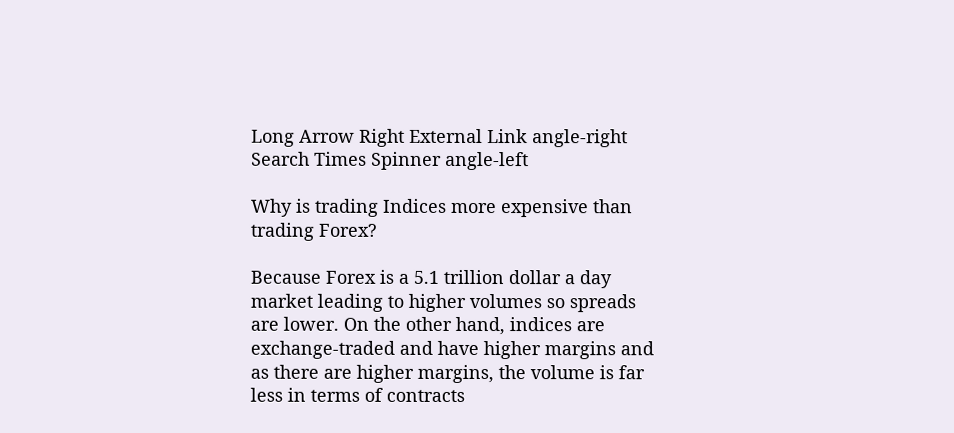Long Arrow Right External Link angle-right Search Times Spinner angle-left

Why is trading Indices more expensive than trading Forex?

Because Forex is a 5.1 trillion dollar a day market leading to higher volumes so spreads are lower. On the other hand, indices are exchange-traded and have higher margins and as there are higher margins, the volume is far less in terms of contracts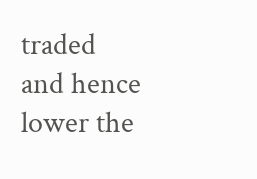traded and hence lower the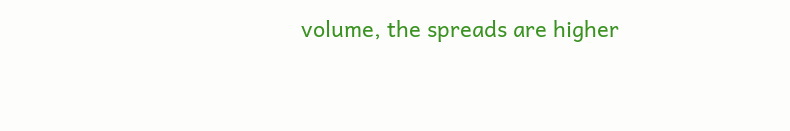volume, the spreads are higher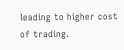leading to higher cost of trading.